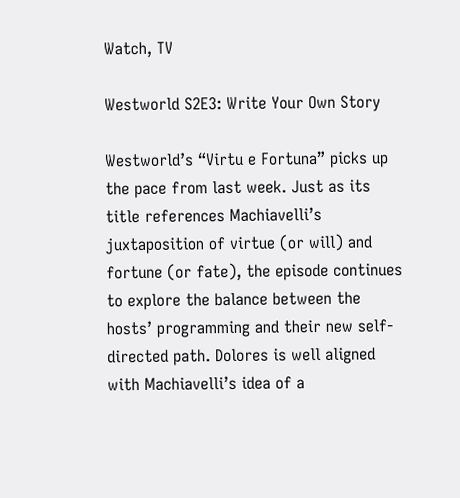Watch, TV

Westworld S2E3: Write Your Own Story

Westworld’s “Virtu e Fortuna” picks up the pace from last week. Just as its title references Machiavelli’s juxtaposition of virtue (or will) and fortune (or fate), the episode continues to explore the balance between the hosts’ programming and their new self-directed path. Dolores is well aligned with Machiavelli’s idea of a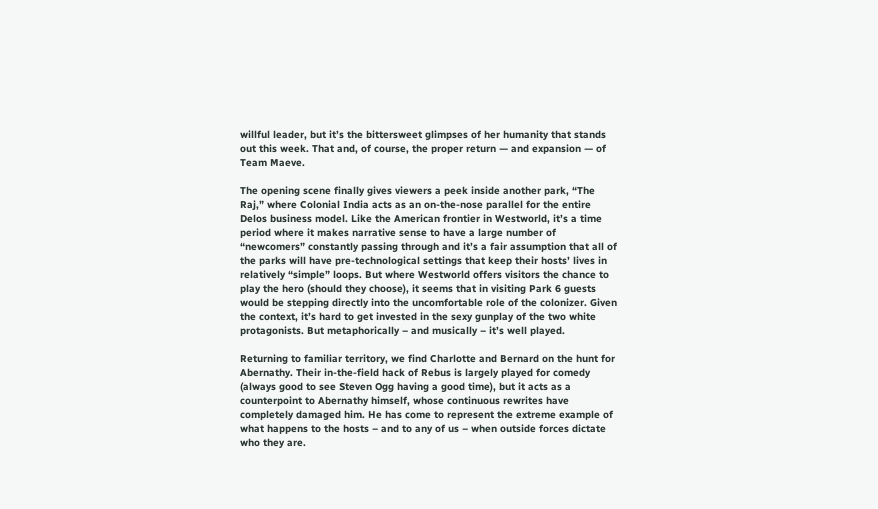willful leader, but it’s the bittersweet glimpses of her humanity that stands out this week. That and, of course, the proper return — and expansion — of Team Maeve.

The opening scene finally gives viewers a peek inside another park, “The Raj,” where Colonial India acts as an on-the-nose parallel for the entire Delos business model. Like the American frontier in Westworld, it’s a time period where it makes narrative sense to have a large number of “newcomers” constantly passing through and it’s a fair assumption that all of the parks will have pre-technological settings that keep their hosts’ lives in relatively “simple” loops. But where Westworld offers visitors the chance to play the hero (should they choose), it seems that in visiting Park 6 guests would be stepping directly into the uncomfortable role of the colonizer. Given the context, it’s hard to get invested in the sexy gunplay of the two white protagonists. But metaphorically – and musically – it’s well played.

Returning to familiar territory, we find Charlotte and Bernard on the hunt for Abernathy. Their in-the-field hack of Rebus is largely played for comedy (always good to see Steven Ogg having a good time), but it acts as a counterpoint to Abernathy himself, whose continuous rewrites have completely damaged him. He has come to represent the extreme example of what happens to the hosts – and to any of us – when outside forces dictate who they are.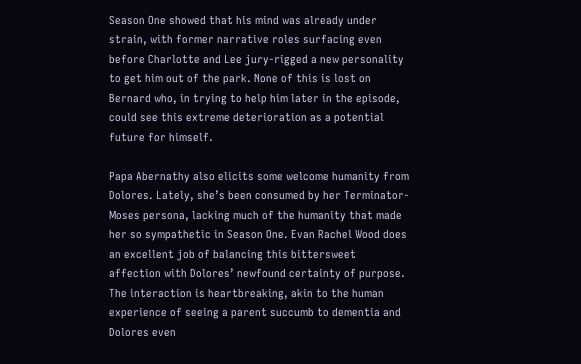Season One showed that his mind was already under strain, with former narrative roles surfacing even before Charlotte and Lee jury-rigged a new personality to get him out of the park. None of this is lost on Bernard who, in trying to help him later in the episode, could see this extreme deterioration as a potential future for himself.

Papa Abernathy also elicits some welcome humanity from Dolores. Lately, she’s been consumed by her Terminator-Moses persona, lacking much of the humanity that made her so sympathetic in Season One. Evan Rachel Wood does an excellent job of balancing this bittersweet affection with Dolores’ newfound certainty of purpose. The interaction is heartbreaking, akin to the human experience of seeing a parent succumb to dementia and Dolores even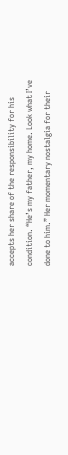accepts her share of the responsibility for his condition. “He’s my father, my home. Look what I’ve done to him.” Her momentary nostalgia for their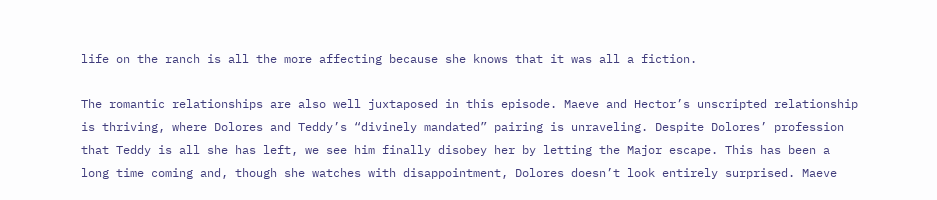life on the ranch is all the more affecting because she knows that it was all a fiction.

The romantic relationships are also well juxtaposed in this episode. Maeve and Hector’s unscripted relationship is thriving, where Dolores and Teddy’s “divinely mandated” pairing is unraveling. Despite Dolores’ profession that Teddy is all she has left, we see him finally disobey her by letting the Major escape. This has been a long time coming and, though she watches with disappointment, Dolores doesn’t look entirely surprised. Maeve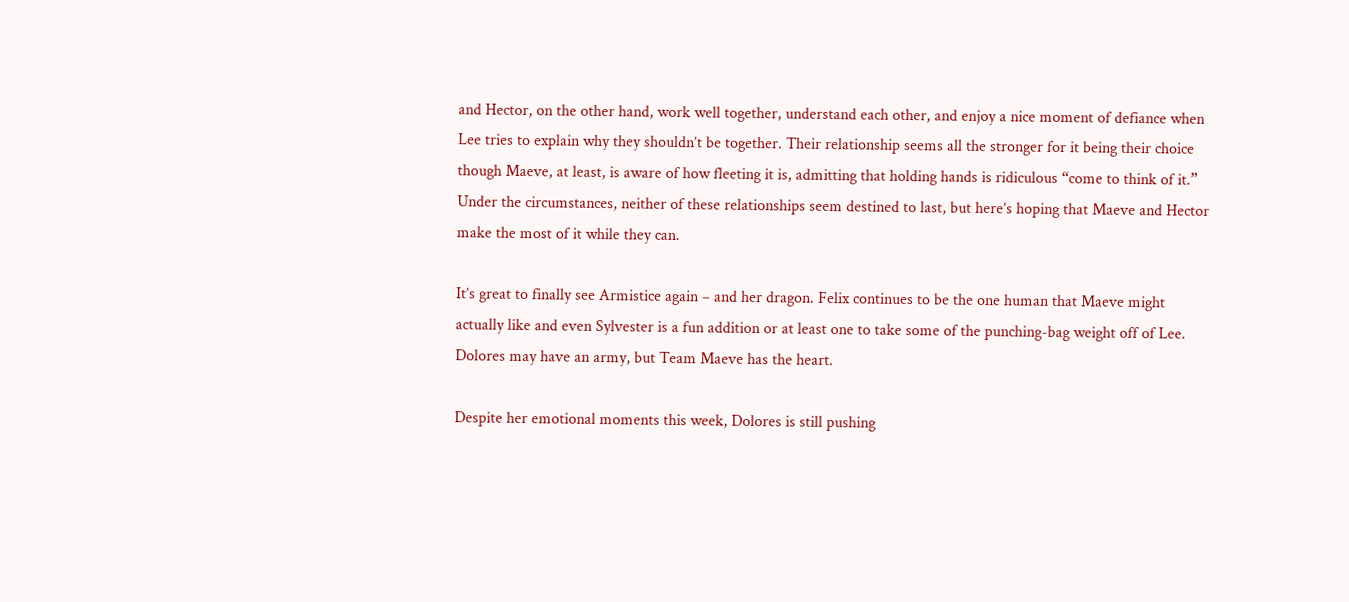and Hector, on the other hand, work well together, understand each other, and enjoy a nice moment of defiance when Lee tries to explain why they shouldn’t be together. Their relationship seems all the stronger for it being their choice though Maeve, at least, is aware of how fleeting it is, admitting that holding hands is ridiculous “come to think of it.” Under the circumstances, neither of these relationships seem destined to last, but here’s hoping that Maeve and Hector make the most of it while they can.

It’s great to finally see Armistice again – and her dragon. Felix continues to be the one human that Maeve might actually like and even Sylvester is a fun addition or at least one to take some of the punching-bag weight off of Lee. Dolores may have an army, but Team Maeve has the heart.

Despite her emotional moments this week, Dolores is still pushing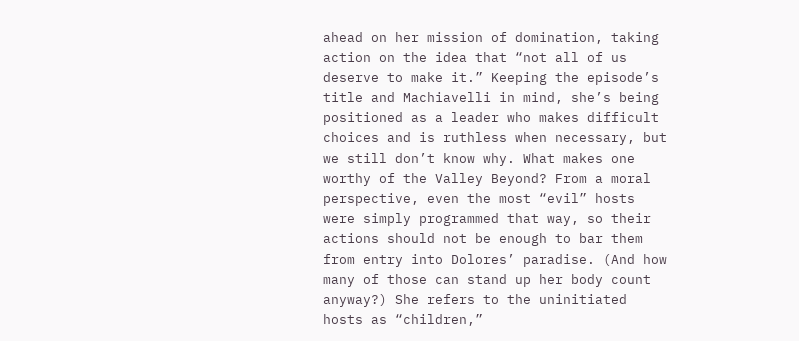ahead on her mission of domination, taking action on the idea that “not all of us deserve to make it.” Keeping the episode’s title and Machiavelli in mind, she’s being positioned as a leader who makes difficult choices and is ruthless when necessary, but we still don’t know why. What makes one worthy of the Valley Beyond? From a moral perspective, even the most “evil” hosts were simply programmed that way, so their actions should not be enough to bar them from entry into Dolores’ paradise. (And how many of those can stand up her body count anyway?) She refers to the uninitiated hosts as “children,”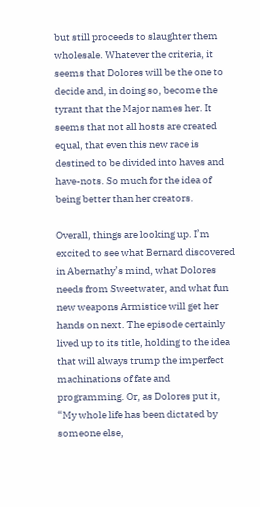but still proceeds to slaughter them wholesale. Whatever the criteria, it seems that Dolores will be the one to decide and, in doing so, become the tyrant that the Major names her. It seems that not all hosts are created equal, that even this new race is destined to be divided into haves and have-nots. So much for the idea of being better than her creators.

Overall, things are looking up. I’m excited to see what Bernard discovered in Abernathy’s mind, what Dolores needs from Sweetwater, and what fun new weapons Armistice will get her hands on next. The episode certainly lived up to its title, holding to the idea that will always trump the imperfect machinations of fate and programming. Or, as Dolores put it, “My whole life has been dictated by someone else,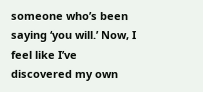someone who’s been saying ‘you will.’ Now, I feel like I’ve discovered my own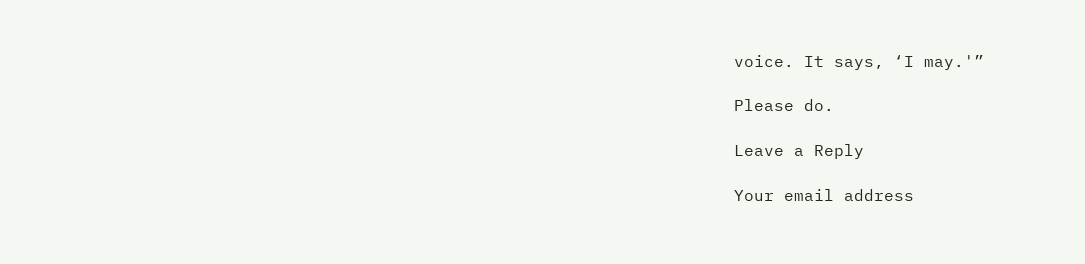voice. It says, ‘I may.'”

Please do.

Leave a Reply

Your email address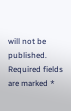will not be published. Required fields are marked *